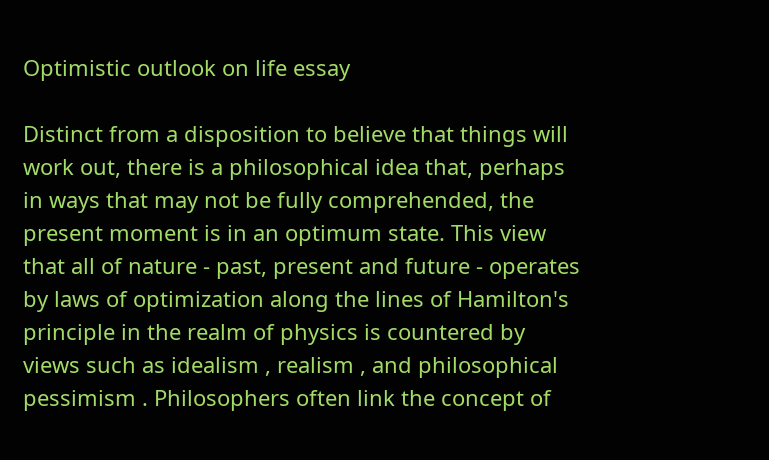Optimistic outlook on life essay

Distinct from a disposition to believe that things will work out, there is a philosophical idea that, perhaps in ways that may not be fully comprehended, the present moment is in an optimum state. This view that all of nature - past, present and future - operates by laws of optimization along the lines of Hamilton's principle in the realm of physics is countered by views such as idealism , realism , and philosophical pessimism . Philosophers often link the concept of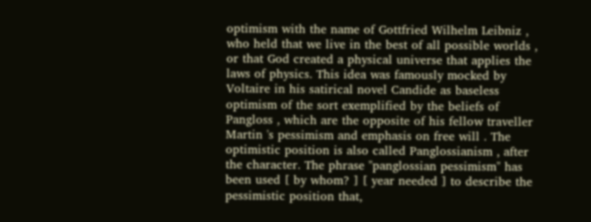optimism with the name of Gottfried Wilhelm Leibniz , who held that we live in the best of all possible worlds , or that God created a physical universe that applies the laws of physics. This idea was famously mocked by Voltaire in his satirical novel Candide as baseless optimism of the sort exemplified by the beliefs of Pangloss , which are the opposite of his fellow traveller Martin 's pessimism and emphasis on free will . The optimistic position is also called Panglossianism , after the character. The phrase "panglossian pessimism" has been used [ by whom? ] [ year needed ] to describe the pessimistic position that,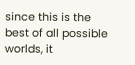since this is the best of all possible worlds, it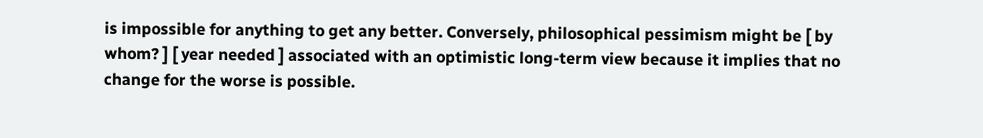is impossible for anything to get any better. Conversely, philosophical pessimism might be [ by whom? ] [ year needed ] associated with an optimistic long-term view because it implies that no change for the worse is possible.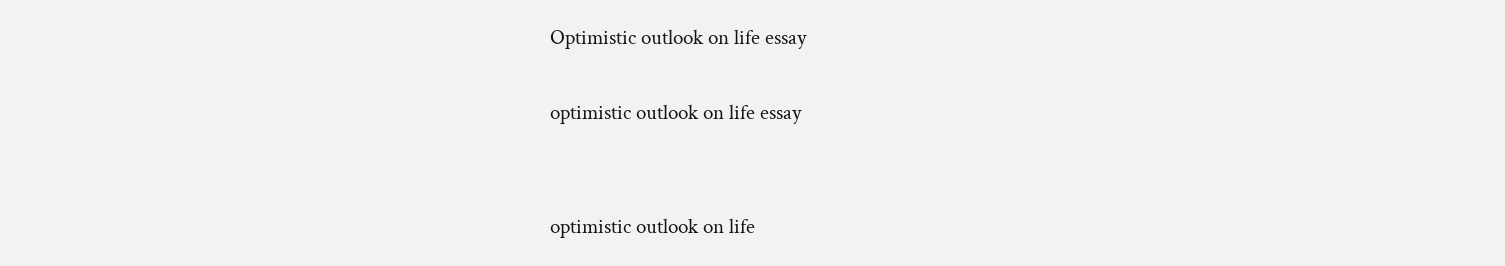Optimistic outlook on life essay

optimistic outlook on life essay


optimistic outlook on life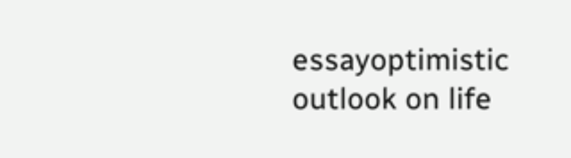essayoptimistic outlook on life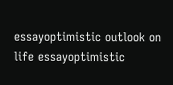essayoptimistic outlook on life essayoptimistic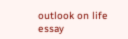outlook on life essay